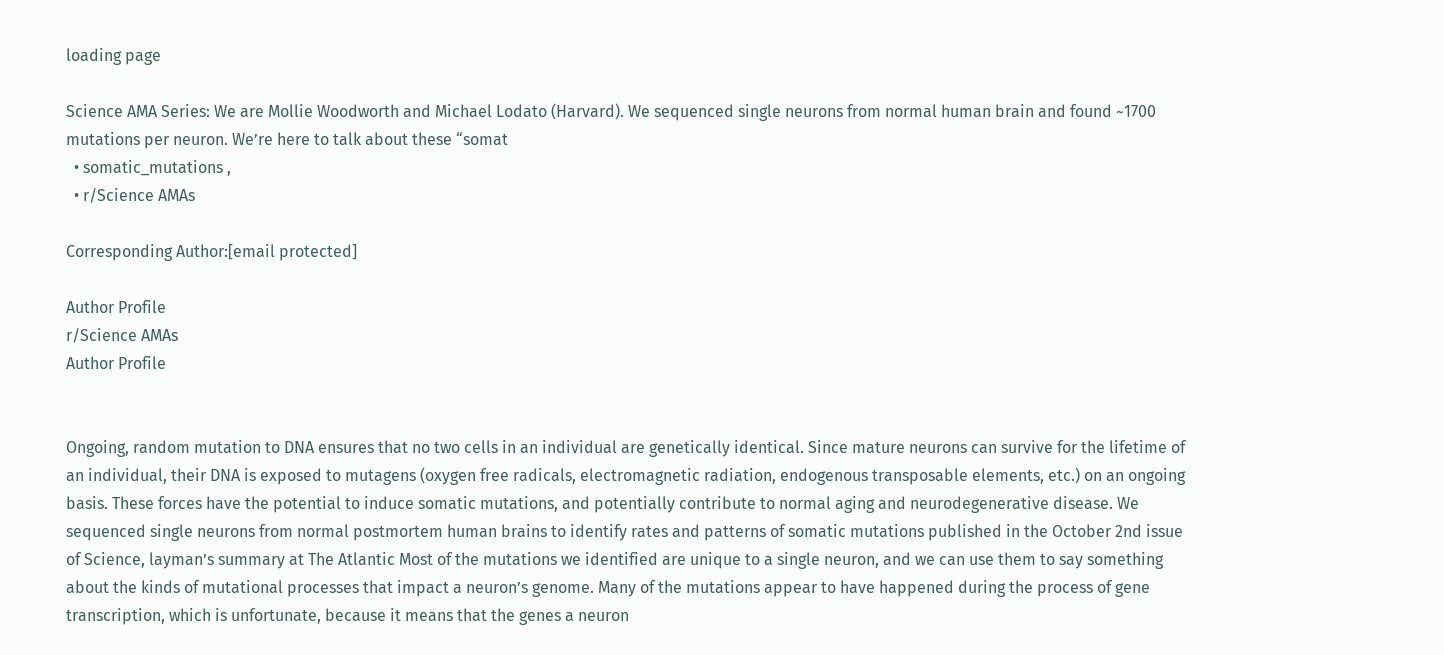loading page

Science AMA Series: We are Mollie Woodworth and Michael Lodato (Harvard). We sequenced single neurons from normal human brain and found ~1700 mutations per neuron. We’re here to talk about these “somat
  • somatic_mutations ,
  • r/Science AMAs

Corresponding Author:[email protected]

Author Profile
r/Science AMAs
Author Profile


Ongoing, random mutation to DNA ensures that no two cells in an individual are genetically identical. Since mature neurons can survive for the lifetime of an individual, their DNA is exposed to mutagens (oxygen free radicals, electromagnetic radiation, endogenous transposable elements, etc.) on an ongoing basis. These forces have the potential to induce somatic mutations, and potentially contribute to normal aging and neurodegenerative disease. We sequenced single neurons from normal postmortem human brains to identify rates and patterns of somatic mutations published in the October 2nd issue of Science, layman’s summary at The Atlantic Most of the mutations we identified are unique to a single neuron, and we can use them to say something about the kinds of mutational processes that impact a neuron’s genome. Many of the mutations appear to have happened during the process of gene transcription, which is unfortunate, because it means that the genes a neuron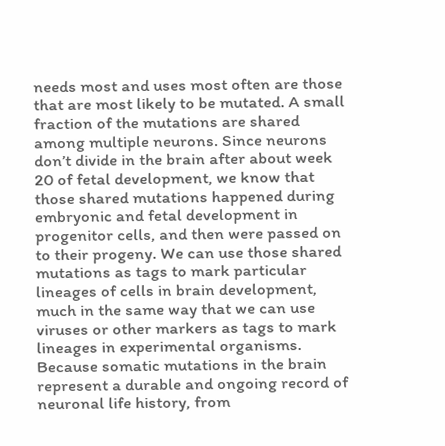needs most and uses most often are those that are most likely to be mutated. A small fraction of the mutations are shared among multiple neurons. Since neurons don’t divide in the brain after about week 20 of fetal development, we know that those shared mutations happened during embryonic and fetal development in progenitor cells, and then were passed on to their progeny. We can use those shared mutations as tags to mark particular lineages of cells in brain development, much in the same way that we can use viruses or other markers as tags to mark lineages in experimental organisms. Because somatic mutations in the brain represent a durable and ongoing record of neuronal life history, from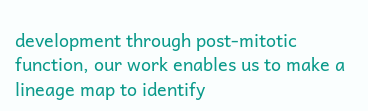development through post-mitotic function, our work enables us to make a lineage map to identify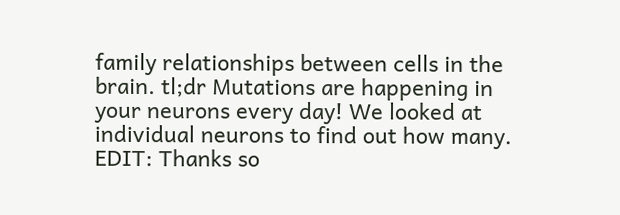family relationships between cells in the brain. tl;dr Mutations are happening in your neurons every day! We looked at individual neurons to find out how many. EDIT: Thanks so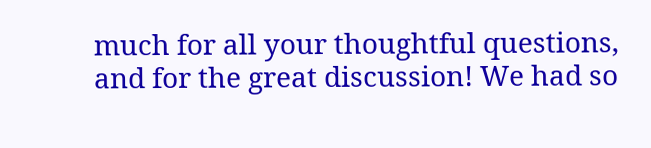much for all your thoughtful questions, and for the great discussion! We had so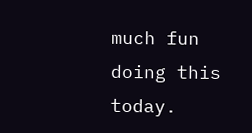much fun doing this today.